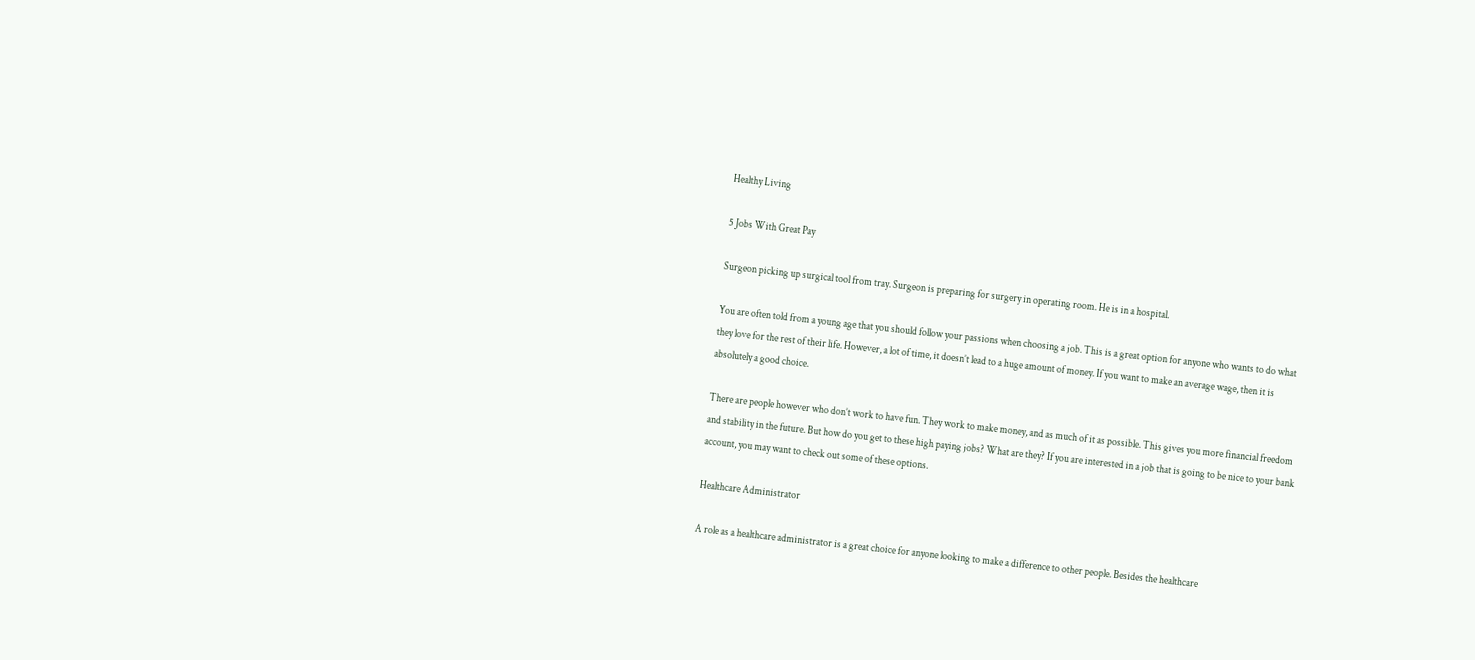Healthy Living

5 Jobs With Great Pay

Surgeon picking up surgical tool from tray. Surgeon is preparing for surgery in operating room. He is in a hospital.

You are often told from a young age that you should follow your passions when choosing a job. This is a great option for anyone who wants to do what they love for the rest of their life. However, a lot of time, it doesn’t lead to a huge amount of money. If you want to make an average wage, then it is absolutely a good choice.

There are people however who don’t work to have fun. They work to make money, and as much of it as possible. This gives you more financial freedom and stability in the future. But how do you get to these high paying jobs? What are they? If you are interested in a job that is going to be nice to your bank account, you may want to check out some of these options.

Healthcare Administrator

A role as a healthcare administrator is a great choice for anyone looking to make a difference to other people. Besides the healthcare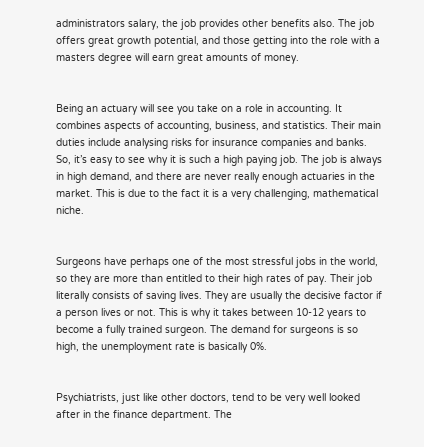administrators salary, the job provides other benefits also. The job offers great growth potential, and those getting into the role with a masters degree will earn great amounts of money.


Being an actuary will see you take on a role in accounting. It combines aspects of accounting, business, and statistics. Their main duties include analysing risks for insurance companies and banks. So, it’s easy to see why it is such a high paying job. The job is always in high demand, and there are never really enough actuaries in the market. This is due to the fact it is a very challenging, mathematical niche.


Surgeons have perhaps one of the most stressful jobs in the world, so they are more than entitled to their high rates of pay. Their job literally consists of saving lives. They are usually the decisive factor if a person lives or not. This is why it takes between 10-12 years to become a fully trained surgeon. The demand for surgeons is so high, the unemployment rate is basically 0%.


Psychiatrists, just like other doctors, tend to be very well looked after in the finance department. The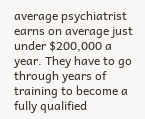average psychiatrist earns on average just under $200,000 a year. They have to go through years of training to become a fully qualified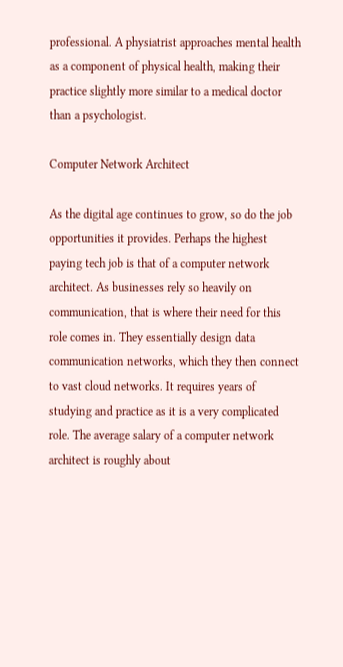professional. A physiatrist approaches mental health as a component of physical health, making their practice slightly more similar to a medical doctor than a psychologist.

Computer Network Architect

As the digital age continues to grow, so do the job opportunities it provides. Perhaps the highest paying tech job is that of a computer network architect. As businesses rely so heavily on communication, that is where their need for this role comes in. They essentially design data communication networks, which they then connect to vast cloud networks. It requires years of studying and practice as it is a very complicated role. The average salary of a computer network architect is roughly about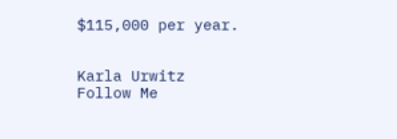$115,000 per year.


Karla Urwitz
Follow Me